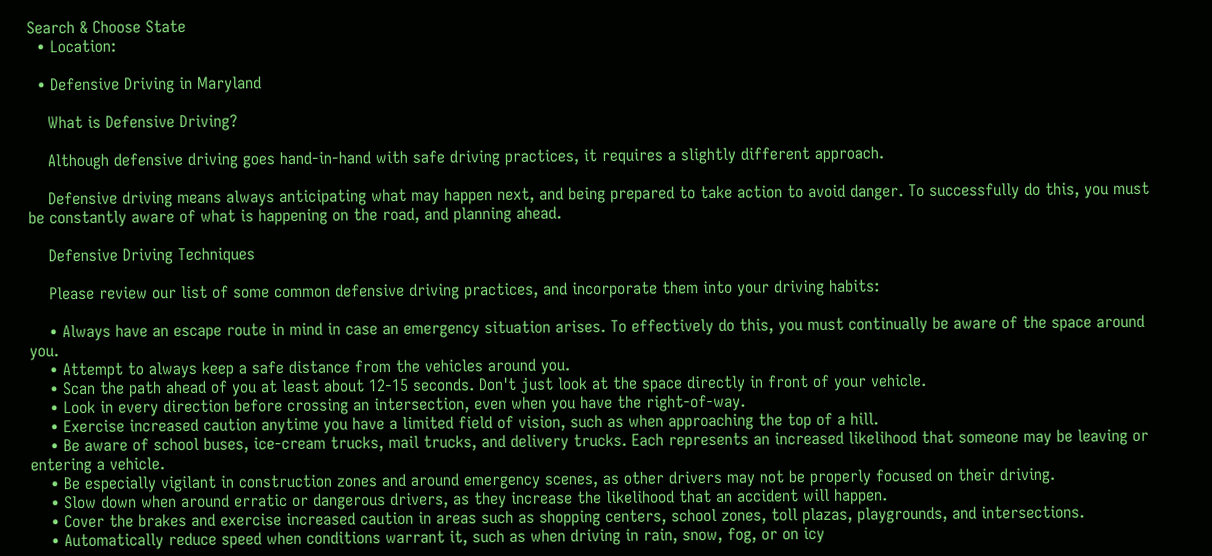Search & Choose State
  • Location:

  • Defensive Driving in Maryland

    What is Defensive Driving?

    Although defensive driving goes hand-in-hand with safe driving practices, it requires a slightly different approach.

    Defensive driving means always anticipating what may happen next, and being prepared to take action to avoid danger. To successfully do this, you must be constantly aware of what is happening on the road, and planning ahead.

    Defensive Driving Techniques

    Please review our list of some common defensive driving practices, and incorporate them into your driving habits:

    • Always have an escape route in mind in case an emergency situation arises. To effectively do this, you must continually be aware of the space around you.
    • Attempt to always keep a safe distance from the vehicles around you.
    • Scan the path ahead of you at least about 12-15 seconds. Don't just look at the space directly in front of your vehicle.
    • Look in every direction before crossing an intersection, even when you have the right-of-way.
    • Exercise increased caution anytime you have a limited field of vision, such as when approaching the top of a hill.
    • Be aware of school buses, ice-cream trucks, mail trucks, and delivery trucks. Each represents an increased likelihood that someone may be leaving or entering a vehicle.
    • Be especially vigilant in construction zones and around emergency scenes, as other drivers may not be properly focused on their driving.
    • Slow down when around erratic or dangerous drivers, as they increase the likelihood that an accident will happen.
    • Cover the brakes and exercise increased caution in areas such as shopping centers, school zones, toll plazas, playgrounds, and intersections.
    • Automatically reduce speed when conditions warrant it, such as when driving in rain, snow, fog, or on icy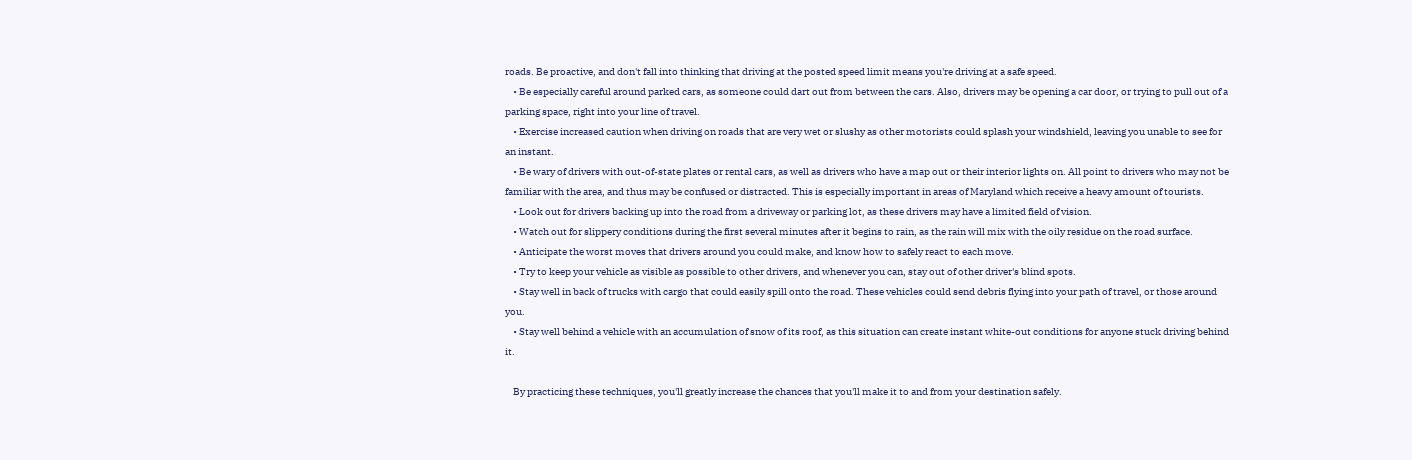roads. Be proactive, and don't fall into thinking that driving at the posted speed limit means you're driving at a safe speed.
    • Be especially careful around parked cars, as someone could dart out from between the cars. Also, drivers may be opening a car door, or trying to pull out of a parking space, right into your line of travel.
    • Exercise increased caution when driving on roads that are very wet or slushy as other motorists could splash your windshield, leaving you unable to see for an instant.
    • Be wary of drivers with out-of-state plates or rental cars, as well as drivers who have a map out or their interior lights on. All point to drivers who may not be familiar with the area, and thus may be confused or distracted. This is especially important in areas of Maryland which receive a heavy amount of tourists.
    • Look out for drivers backing up into the road from a driveway or parking lot, as these drivers may have a limited field of vision.
    • Watch out for slippery conditions during the first several minutes after it begins to rain, as the rain will mix with the oily residue on the road surface.
    • Anticipate the worst moves that drivers around you could make, and know how to safely react to each move.
    • Try to keep your vehicle as visible as possible to other drivers, and whenever you can, stay out of other driver's blind spots.
    • Stay well in back of trucks with cargo that could easily spill onto the road. These vehicles could send debris flying into your path of travel, or those around you.
    • Stay well behind a vehicle with an accumulation of snow of its roof, as this situation can create instant white-out conditions for anyone stuck driving behind it.

    By practicing these techniques, you'll greatly increase the chances that you'll make it to and from your destination safely.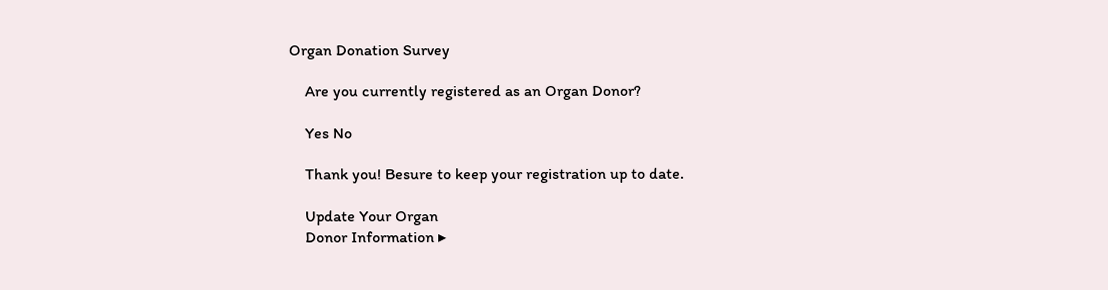Organ Donation Survey

    Are you currently registered as an Organ Donor?

    Yes No

    Thank you! Besure to keep your registration up to date.

    Update Your Organ
    Donor Information ▸